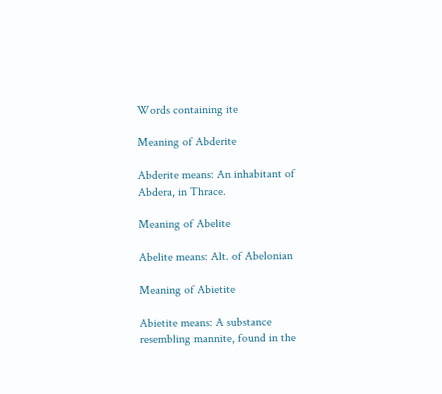Words containing ite

Meaning of Abderite

Abderite means: An inhabitant of Abdera, in Thrace.

Meaning of Abelite

Abelite means: Alt. of Abelonian

Meaning of Abietite

Abietite means: A substance resembling mannite, found in the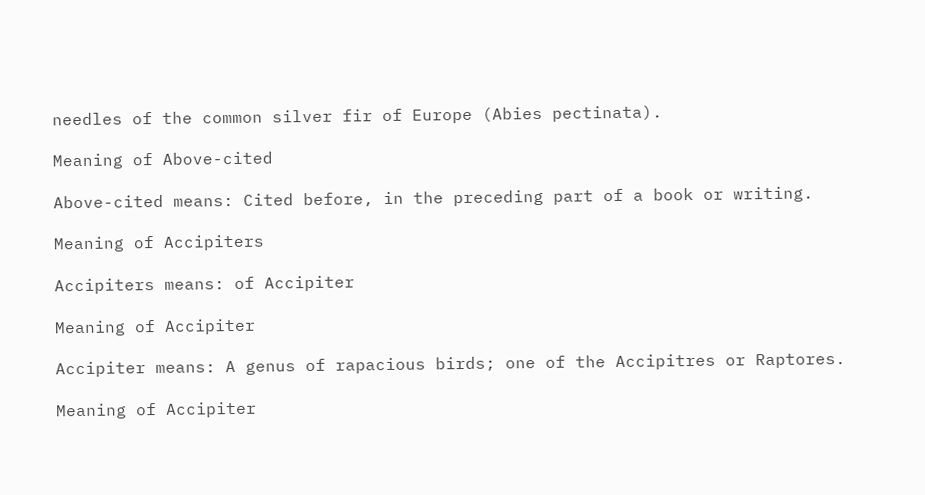needles of the common silver fir of Europe (Abies pectinata).

Meaning of Above-cited

Above-cited means: Cited before, in the preceding part of a book or writing.

Meaning of Accipiters

Accipiters means: of Accipiter

Meaning of Accipiter

Accipiter means: A genus of rapacious birds; one of the Accipitres or Raptores.

Meaning of Accipiter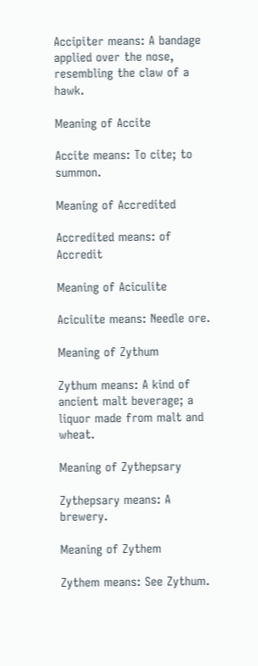Accipiter means: A bandage applied over the nose, resembling the claw of a hawk.

Meaning of Accite

Accite means: To cite; to summon.

Meaning of Accredited

Accredited means: of Accredit

Meaning of Aciculite

Aciculite means: Needle ore.

Meaning of Zythum

Zythum means: A kind of ancient malt beverage; a liquor made from malt and wheat.

Meaning of Zythepsary

Zythepsary means: A brewery.

Meaning of Zythem

Zythem means: See Zythum.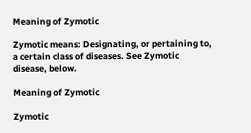Meaning of Zymotic

Zymotic means: Designating, or pertaining to, a certain class of diseases. See Zymotic disease, below.

Meaning of Zymotic

Zymotic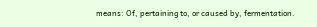means: Of, pertaining to, or caused by, fermentation.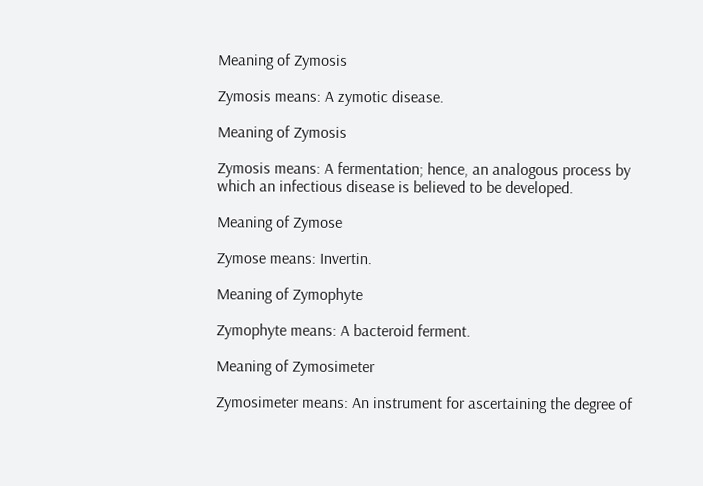Meaning of Zymosis

Zymosis means: A zymotic disease.

Meaning of Zymosis

Zymosis means: A fermentation; hence, an analogous process by which an infectious disease is believed to be developed.

Meaning of Zymose

Zymose means: Invertin.

Meaning of Zymophyte

Zymophyte means: A bacteroid ferment.

Meaning of Zymosimeter

Zymosimeter means: An instrument for ascertaining the degree of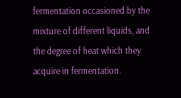fermentation occasioned by the mixture of different liquids, and the degree of heat which they acquire in fermentation.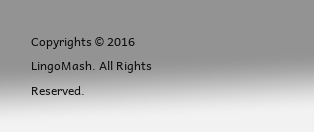Copyrights © 2016 LingoMash. All Rights Reserved.